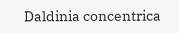Daldinia concentrica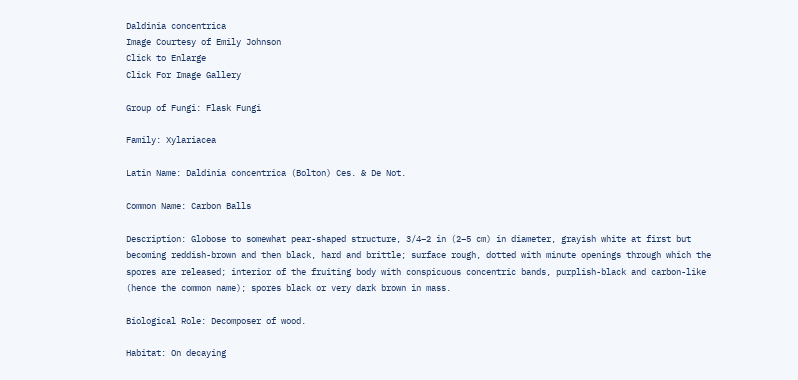Daldinia concentrica
Image Courtesy of Emily Johnson
Click to Enlarge
Click For Image Gallery

Group of Fungi: Flask Fungi

Family: Xylariacea

Latin Name: Daldinia concentrica (Bolton) Ces. & De Not.

Common Name: Carbon Balls

Description: Globose to somewhat pear-shaped structure, 3/4–2 in (2–5 cm) in diameter, grayish white at first but becoming reddish-brown and then black, hard and brittle; surface rough, dotted with minute openings through which the spores are released; interior of the fruiting body with conspicuous concentric bands, purplish-black and carbon-like (hence the common name); spores black or very dark brown in mass.

Biological Role: Decomposer of wood.

Habitat: On decaying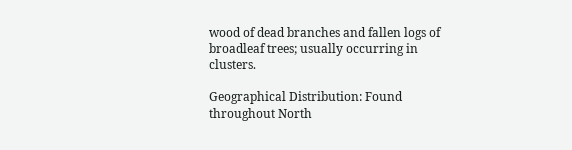wood of dead branches and fallen logs of broadleaf trees; usually occurring in clusters.

Geographical Distribution: Found throughout North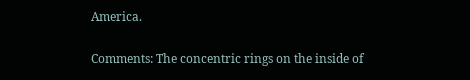America.

Comments: The concentric rings on the inside of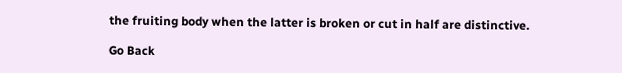the fruiting body when the latter is broken or cut in half are distinctive.

Go Back